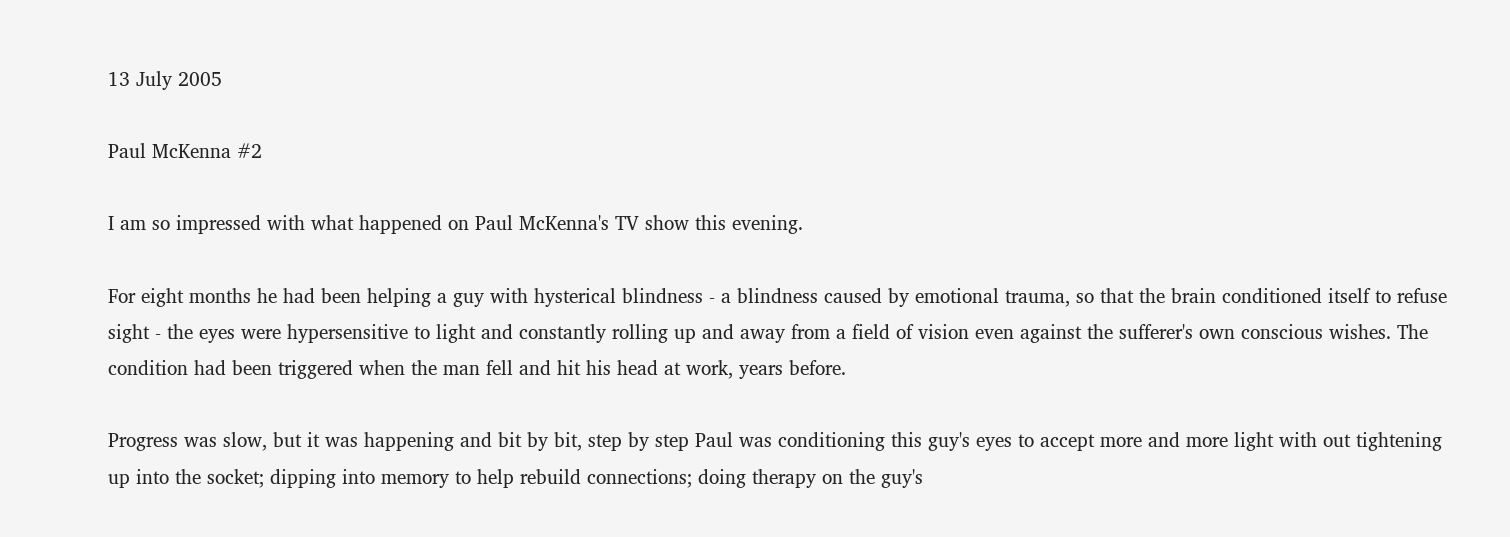13 July 2005

Paul McKenna #2

I am so impressed with what happened on Paul McKenna's TV show this evening.

For eight months he had been helping a guy with hysterical blindness - a blindness caused by emotional trauma, so that the brain conditioned itself to refuse sight - the eyes were hypersensitive to light and constantly rolling up and away from a field of vision even against the sufferer's own conscious wishes. The condition had been triggered when the man fell and hit his head at work, years before.

Progress was slow, but it was happening and bit by bit, step by step Paul was conditioning this guy's eyes to accept more and more light with out tightening up into the socket; dipping into memory to help rebuild connections; doing therapy on the guy's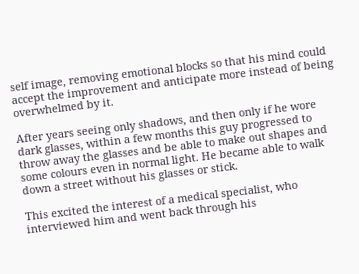self image, removing emotional blocks so that his mind could accept the improvement and anticipate more instead of being overwhelmed by it.

After years seeing only shadows, and then only if he wore dark glasses, within a few months this guy progressed to throw away the glasses and be able to make out shapes and some colours even in normal light. He became able to walk down a street without his glasses or stick.

This excited the interest of a medical specialist, who interviewed him and went back through his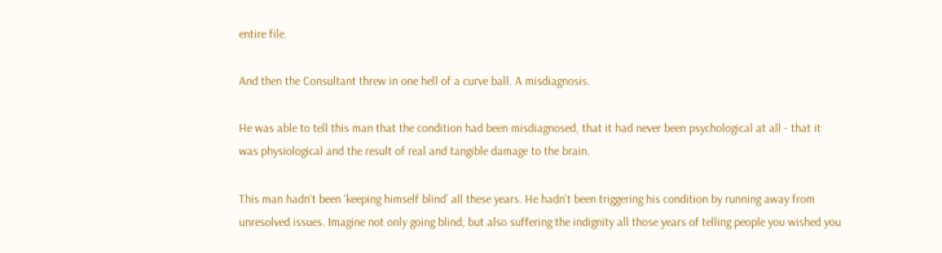entire file.

And then the Consultant threw in one hell of a curve ball. A misdiagnosis.

He was able to tell this man that the condition had been misdiagnosed, that it had never been psychological at all - that it was physiological and the result of real and tangible damage to the brain.

This man hadn't been 'keeping himself blind' all these years. He hadn't been triggering his condition by running away from unresolved issues. Imagine not only going blind, but also suffering the indignity all those years of telling people you wished you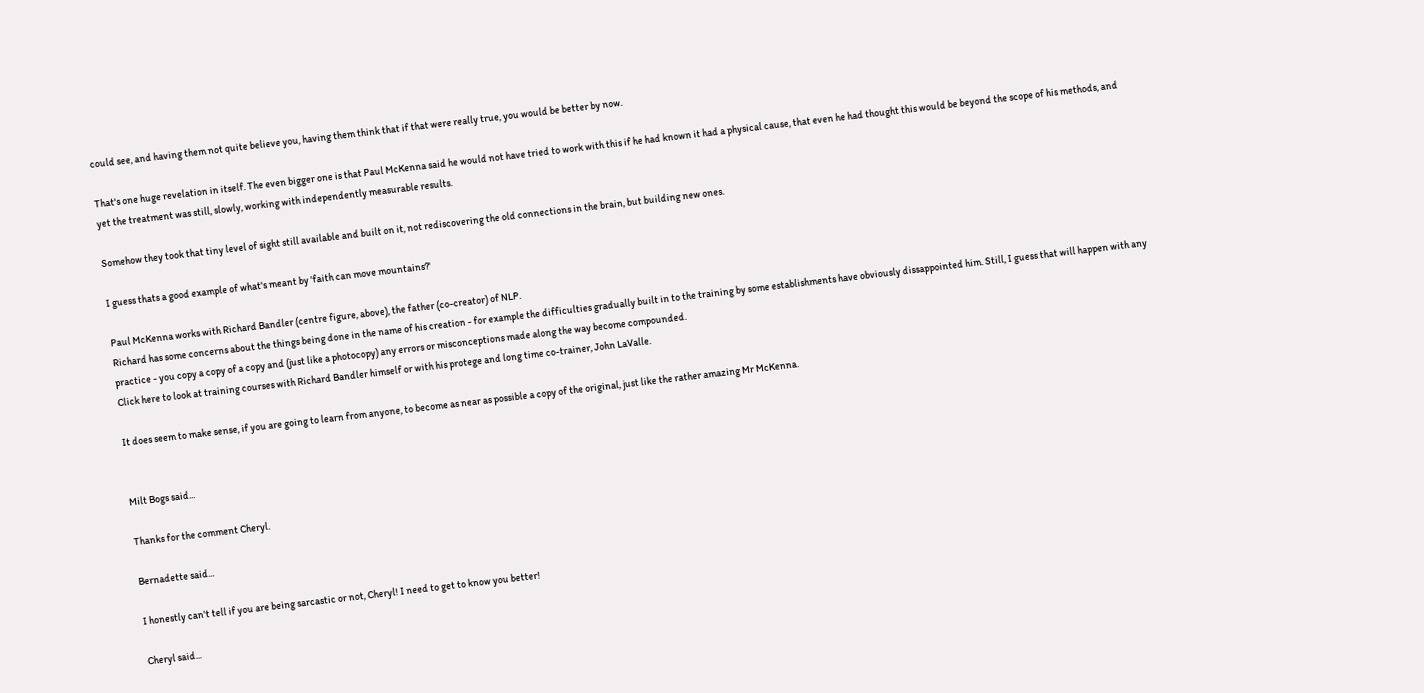could see, and having them not quite believe you, having them think that if that were really true, you would be better by now.

That's one huge revelation in itself. The even bigger one is that Paul McKenna said he would not have tried to work with this if he had known it had a physical cause, that even he had thought this would be beyond the scope of his methods, and yet the treatment was still, slowly, working with independently measurable results.

Somehow they took that tiny level of sight still available and built on it, not rediscovering the old connections in the brain, but building new ones.

I guess thats a good example of what's meant by 'faith can move mountains?'

Paul McKenna works with Richard Bandler (centre figure, above), the father (co-creator) of NLP.
Richard has some concerns about the things being done in the name of his creation - for example the difficulties gradually built in to the training by some establishments have obviously dissappointed him. Still, I guess that will happen with any practice - you copy a copy of a copy and (just like a photocopy) any errors or misconceptions made along the way become compounded.
Click here to look at training courses with Richard Bandler himself or with his protege and long time co-trainer, John LaValle.

It does seem to make sense, if you are going to learn from anyone, to become as near as possible a copy of the original, just like the rather amazing Mr McKenna.


Milt Bogs said...

Thanks for the comment Cheryl.

Bernadette said...

I honestly can't tell if you are being sarcastic or not, Cheryl! I need to get to know you better!

Cheryl said...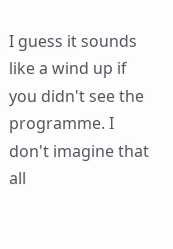I guess it sounds like a wind up if you didn't see the programme. I don't imagine that all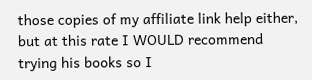those copies of my affiliate link help either, but at this rate I WOULD recommend trying his books so I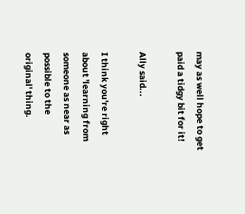may as well hope to get paid a tidgy bit for it!

Ally said...

I think you're right about 'learning from someone as near as possible to the original' thing.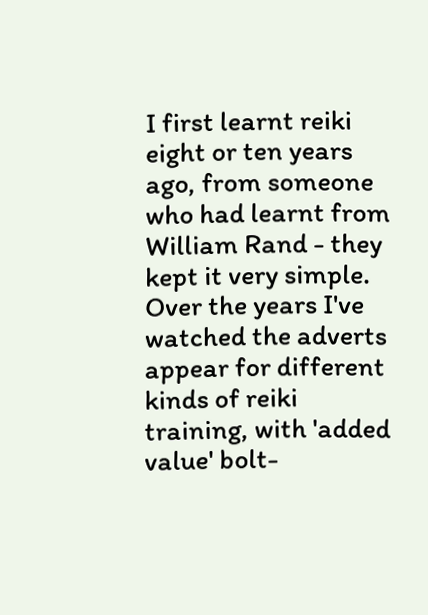I first learnt reiki eight or ten years ago, from someone who had learnt from William Rand - they kept it very simple. Over the years I've watched the adverts appear for different kinds of reiki training, with 'added value' bolt-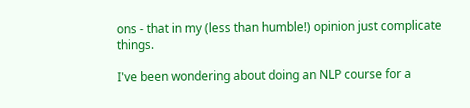ons - that in my (less than humble!) opinion just complicate things.

I've been wondering about doing an NLP course for a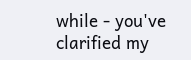while - you've clarified my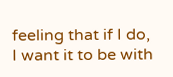feeling that if I do, I want it to be with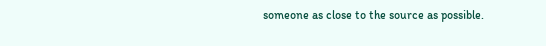someone as close to the source as possible.